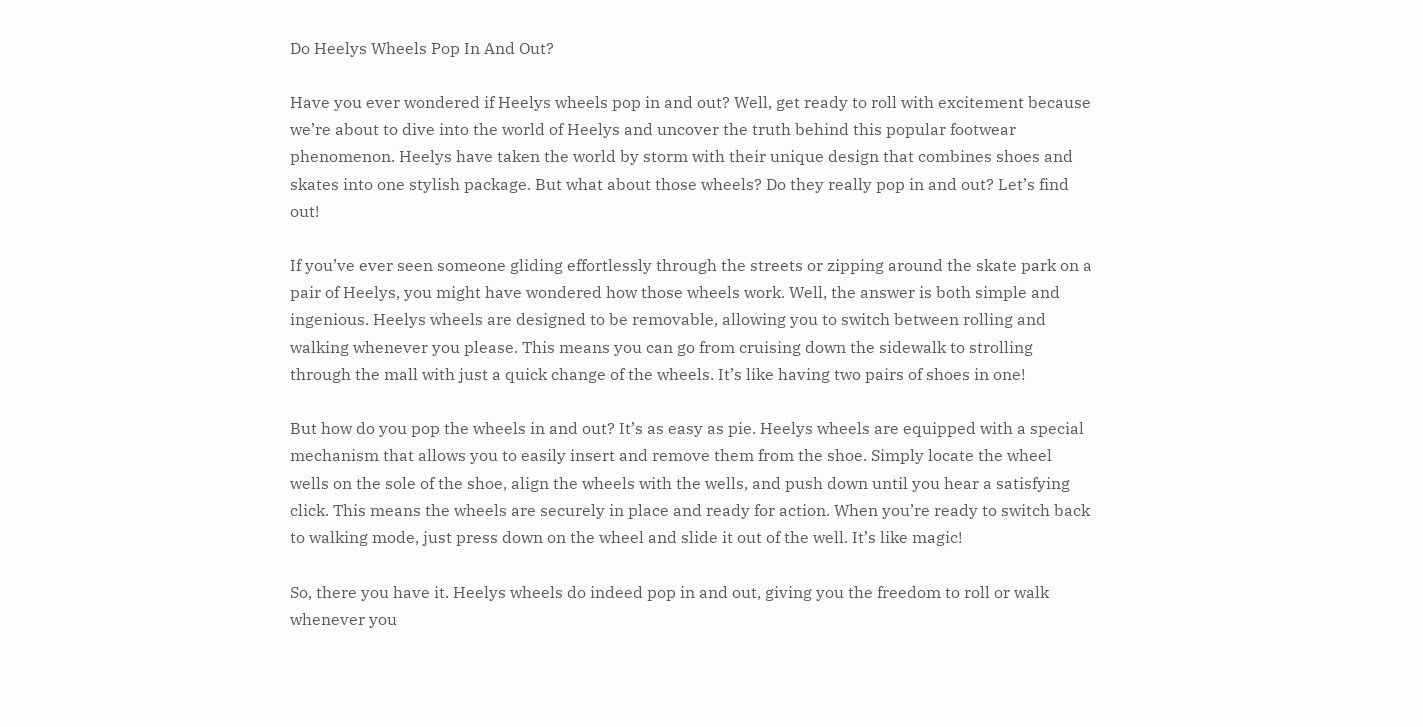Do Heelys Wheels Pop In And Out?

Have you ever wondered if Heelys wheels pop in and out? Well, get ready to roll with excitement because we’re about to dive into the world of Heelys and uncover the truth behind this popular footwear phenomenon. Heelys have taken the world by storm with their unique design that combines shoes and skates into one stylish package. But what about those wheels? Do they really pop in and out? Let’s find out!

If you’ve ever seen someone gliding effortlessly through the streets or zipping around the skate park on a pair of Heelys, you might have wondered how those wheels work. Well, the answer is both simple and ingenious. Heelys wheels are designed to be removable, allowing you to switch between rolling and walking whenever you please. This means you can go from cruising down the sidewalk to strolling through the mall with just a quick change of the wheels. It’s like having two pairs of shoes in one!

But how do you pop the wheels in and out? It’s as easy as pie. Heelys wheels are equipped with a special mechanism that allows you to easily insert and remove them from the shoe. Simply locate the wheel wells on the sole of the shoe, align the wheels with the wells, and push down until you hear a satisfying click. This means the wheels are securely in place and ready for action. When you’re ready to switch back to walking mode, just press down on the wheel and slide it out of the well. It’s like magic!

So, there you have it. Heelys wheels do indeed pop in and out, giving you the freedom to roll or walk whenever you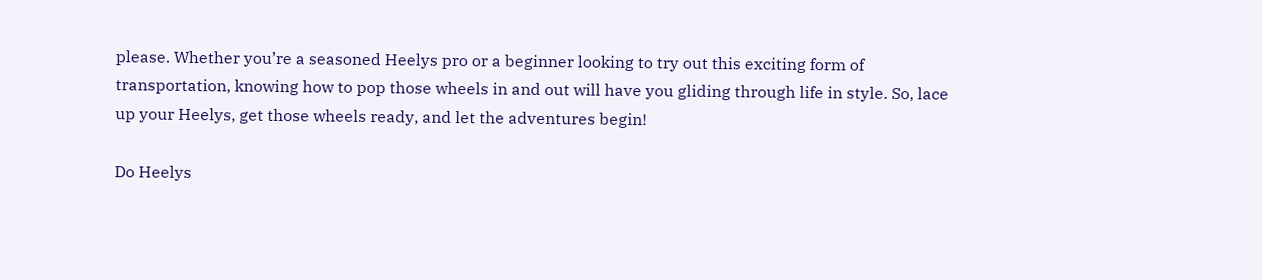please. Whether you’re a seasoned Heelys pro or a beginner looking to try out this exciting form of transportation, knowing how to pop those wheels in and out will have you gliding through life in style. So, lace up your Heelys, get those wheels ready, and let the adventures begin!

Do Heelys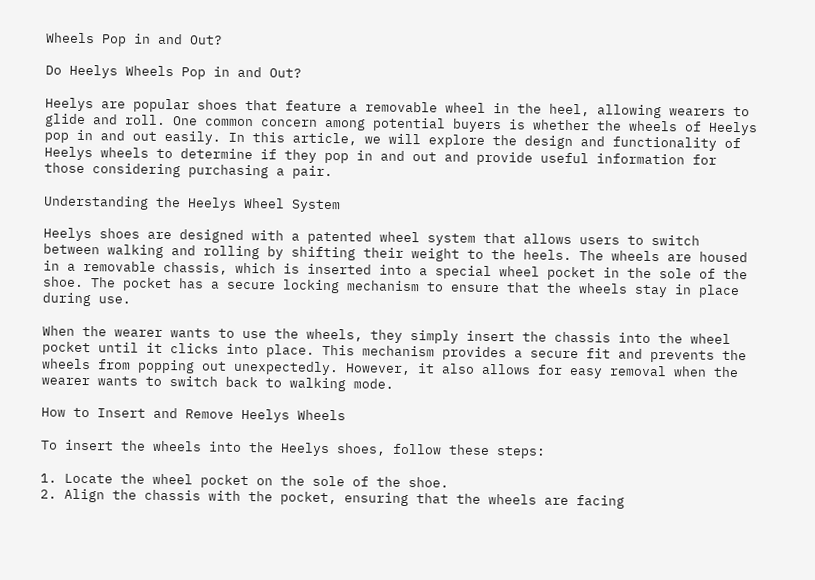Wheels Pop in and Out?

Do Heelys Wheels Pop in and Out?

Heelys are popular shoes that feature a removable wheel in the heel, allowing wearers to glide and roll. One common concern among potential buyers is whether the wheels of Heelys pop in and out easily. In this article, we will explore the design and functionality of Heelys wheels to determine if they pop in and out and provide useful information for those considering purchasing a pair.

Understanding the Heelys Wheel System

Heelys shoes are designed with a patented wheel system that allows users to switch between walking and rolling by shifting their weight to the heels. The wheels are housed in a removable chassis, which is inserted into a special wheel pocket in the sole of the shoe. The pocket has a secure locking mechanism to ensure that the wheels stay in place during use.

When the wearer wants to use the wheels, they simply insert the chassis into the wheel pocket until it clicks into place. This mechanism provides a secure fit and prevents the wheels from popping out unexpectedly. However, it also allows for easy removal when the wearer wants to switch back to walking mode.

How to Insert and Remove Heelys Wheels

To insert the wheels into the Heelys shoes, follow these steps:

1. Locate the wheel pocket on the sole of the shoe.
2. Align the chassis with the pocket, ensuring that the wheels are facing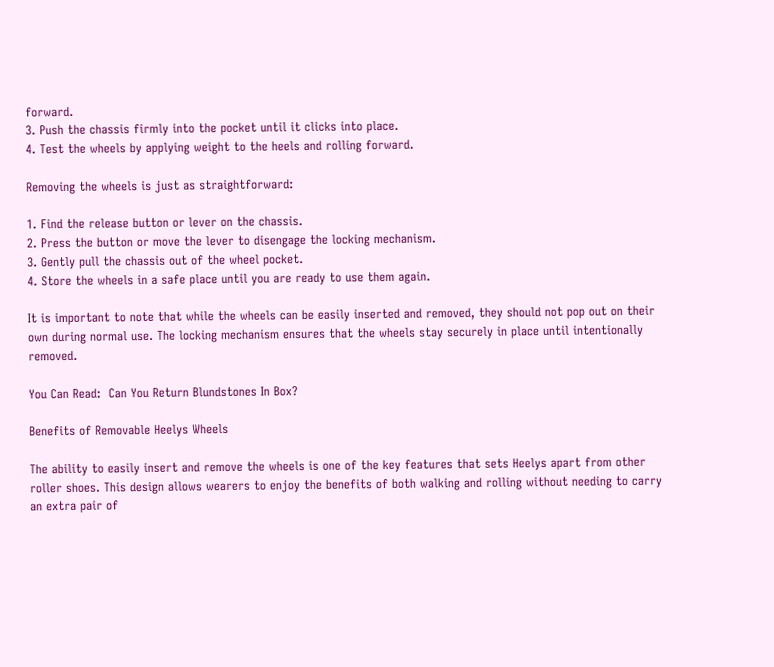forward.
3. Push the chassis firmly into the pocket until it clicks into place.
4. Test the wheels by applying weight to the heels and rolling forward.

Removing the wheels is just as straightforward:

1. Find the release button or lever on the chassis.
2. Press the button or move the lever to disengage the locking mechanism.
3. Gently pull the chassis out of the wheel pocket.
4. Store the wheels in a safe place until you are ready to use them again.

It is important to note that while the wheels can be easily inserted and removed, they should not pop out on their own during normal use. The locking mechanism ensures that the wheels stay securely in place until intentionally removed.

You Can Read:  Can You Return Blundstones In Box?

Benefits of Removable Heelys Wheels

The ability to easily insert and remove the wheels is one of the key features that sets Heelys apart from other roller shoes. This design allows wearers to enjoy the benefits of both walking and rolling without needing to carry an extra pair of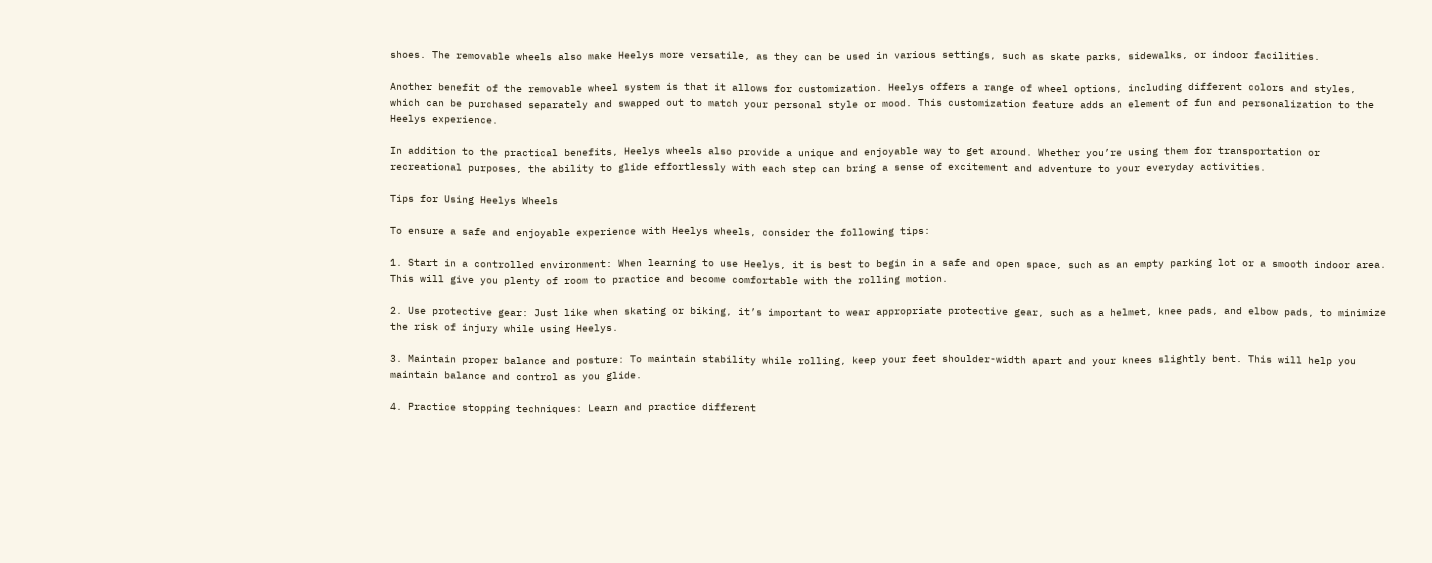shoes. The removable wheels also make Heelys more versatile, as they can be used in various settings, such as skate parks, sidewalks, or indoor facilities.

Another benefit of the removable wheel system is that it allows for customization. Heelys offers a range of wheel options, including different colors and styles, which can be purchased separately and swapped out to match your personal style or mood. This customization feature adds an element of fun and personalization to the Heelys experience.

In addition to the practical benefits, Heelys wheels also provide a unique and enjoyable way to get around. Whether you’re using them for transportation or recreational purposes, the ability to glide effortlessly with each step can bring a sense of excitement and adventure to your everyday activities.

Tips for Using Heelys Wheels

To ensure a safe and enjoyable experience with Heelys wheels, consider the following tips:

1. Start in a controlled environment: When learning to use Heelys, it is best to begin in a safe and open space, such as an empty parking lot or a smooth indoor area. This will give you plenty of room to practice and become comfortable with the rolling motion.

2. Use protective gear: Just like when skating or biking, it’s important to wear appropriate protective gear, such as a helmet, knee pads, and elbow pads, to minimize the risk of injury while using Heelys.

3. Maintain proper balance and posture: To maintain stability while rolling, keep your feet shoulder-width apart and your knees slightly bent. This will help you maintain balance and control as you glide.

4. Practice stopping techniques: Learn and practice different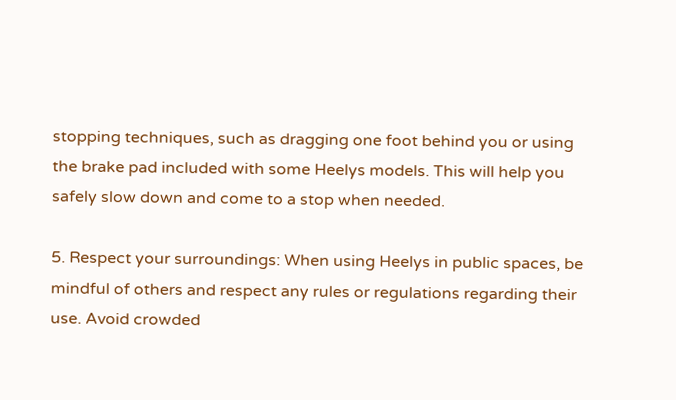stopping techniques, such as dragging one foot behind you or using the brake pad included with some Heelys models. This will help you safely slow down and come to a stop when needed.

5. Respect your surroundings: When using Heelys in public spaces, be mindful of others and respect any rules or regulations regarding their use. Avoid crowded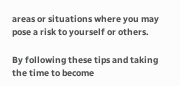areas or situations where you may pose a risk to yourself or others.

By following these tips and taking the time to become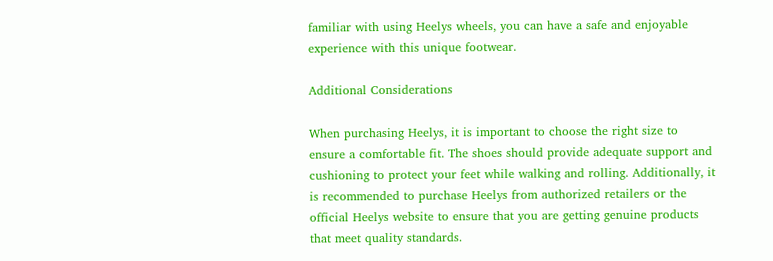familiar with using Heelys wheels, you can have a safe and enjoyable experience with this unique footwear.

Additional Considerations

When purchasing Heelys, it is important to choose the right size to ensure a comfortable fit. The shoes should provide adequate support and cushioning to protect your feet while walking and rolling. Additionally, it is recommended to purchase Heelys from authorized retailers or the official Heelys website to ensure that you are getting genuine products that meet quality standards.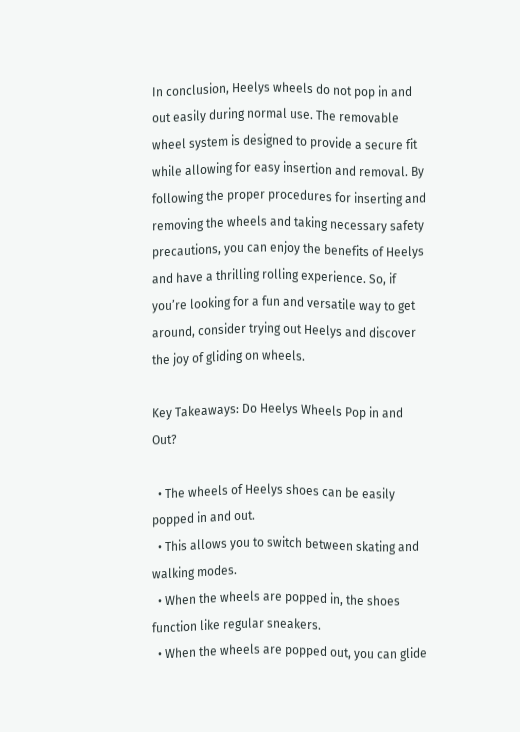In conclusion, Heelys wheels do not pop in and out easily during normal use. The removable wheel system is designed to provide a secure fit while allowing for easy insertion and removal. By following the proper procedures for inserting and removing the wheels and taking necessary safety precautions, you can enjoy the benefits of Heelys and have a thrilling rolling experience. So, if you’re looking for a fun and versatile way to get around, consider trying out Heelys and discover the joy of gliding on wheels.

Key Takeaways: Do Heelys Wheels Pop in and Out?

  • The wheels of Heelys shoes can be easily popped in and out.
  • This allows you to switch between skating and walking modes.
  • When the wheels are popped in, the shoes function like regular sneakers.
  • When the wheels are popped out, you can glide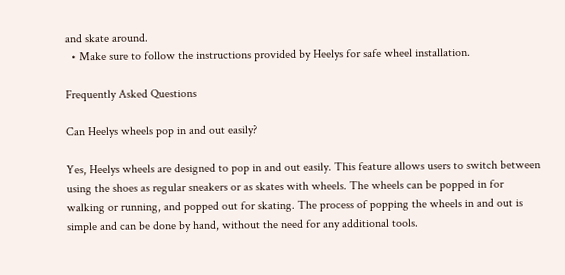and skate around.
  • Make sure to follow the instructions provided by Heelys for safe wheel installation.

Frequently Asked Questions

Can Heelys wheels pop in and out easily?

Yes, Heelys wheels are designed to pop in and out easily. This feature allows users to switch between using the shoes as regular sneakers or as skates with wheels. The wheels can be popped in for walking or running, and popped out for skating. The process of popping the wheels in and out is simple and can be done by hand, without the need for any additional tools.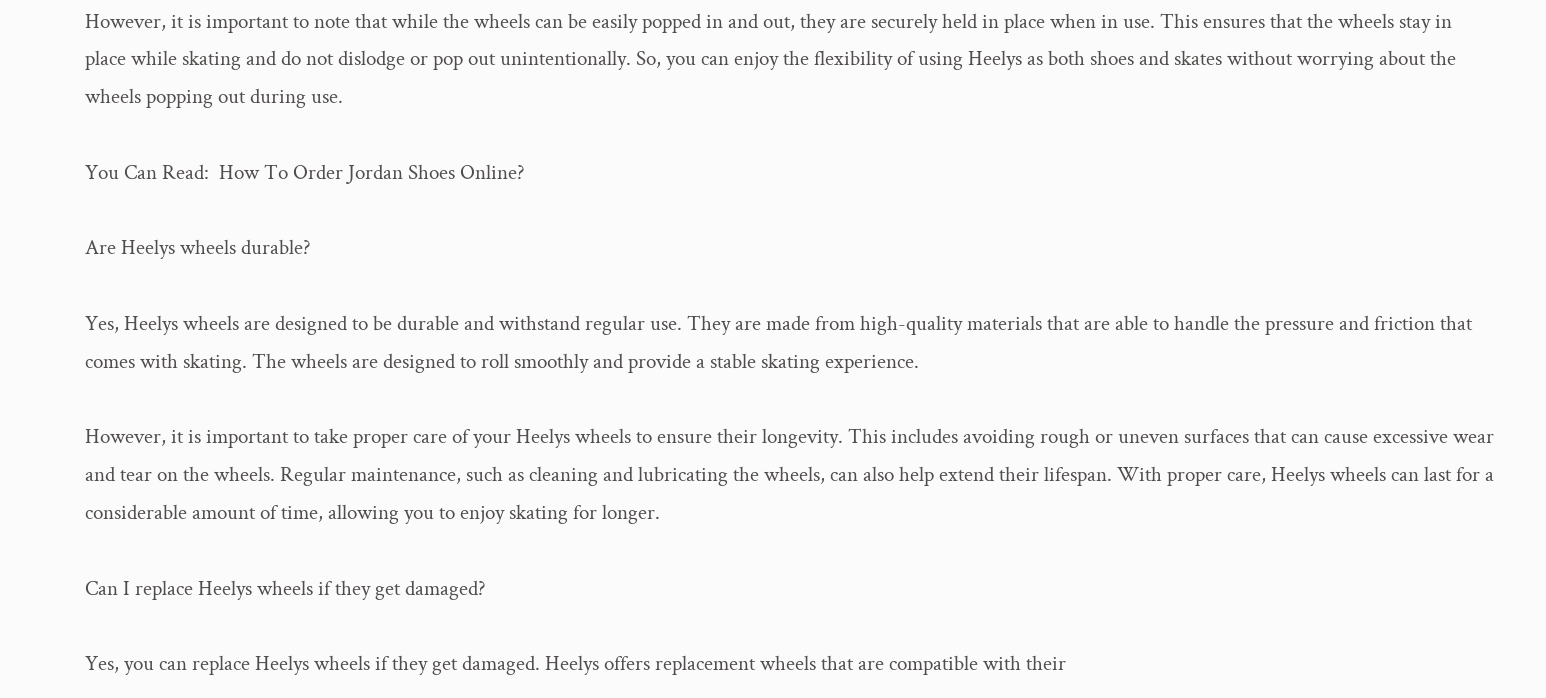However, it is important to note that while the wheels can be easily popped in and out, they are securely held in place when in use. This ensures that the wheels stay in place while skating and do not dislodge or pop out unintentionally. So, you can enjoy the flexibility of using Heelys as both shoes and skates without worrying about the wheels popping out during use.

You Can Read:  How To Order Jordan Shoes Online?

Are Heelys wheels durable?

Yes, Heelys wheels are designed to be durable and withstand regular use. They are made from high-quality materials that are able to handle the pressure and friction that comes with skating. The wheels are designed to roll smoothly and provide a stable skating experience.

However, it is important to take proper care of your Heelys wheels to ensure their longevity. This includes avoiding rough or uneven surfaces that can cause excessive wear and tear on the wheels. Regular maintenance, such as cleaning and lubricating the wheels, can also help extend their lifespan. With proper care, Heelys wheels can last for a considerable amount of time, allowing you to enjoy skating for longer.

Can I replace Heelys wheels if they get damaged?

Yes, you can replace Heelys wheels if they get damaged. Heelys offers replacement wheels that are compatible with their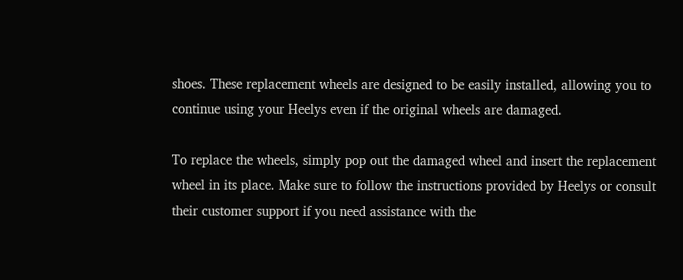shoes. These replacement wheels are designed to be easily installed, allowing you to continue using your Heelys even if the original wheels are damaged.

To replace the wheels, simply pop out the damaged wheel and insert the replacement wheel in its place. Make sure to follow the instructions provided by Heelys or consult their customer support if you need assistance with the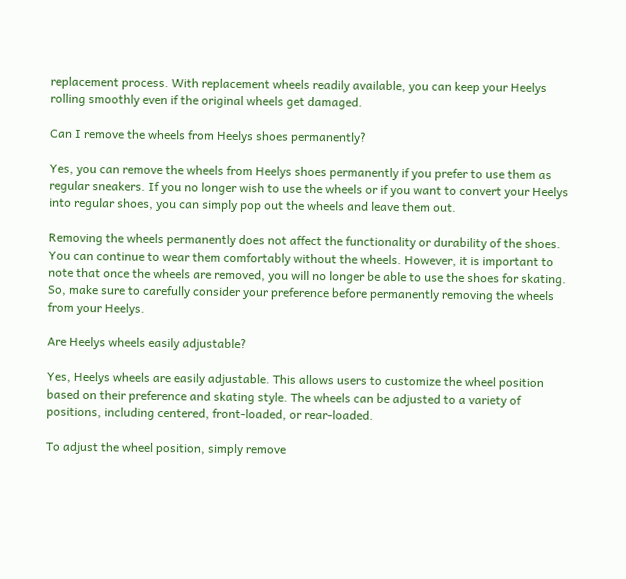replacement process. With replacement wheels readily available, you can keep your Heelys rolling smoothly even if the original wheels get damaged.

Can I remove the wheels from Heelys shoes permanently?

Yes, you can remove the wheels from Heelys shoes permanently if you prefer to use them as regular sneakers. If you no longer wish to use the wheels or if you want to convert your Heelys into regular shoes, you can simply pop out the wheels and leave them out.

Removing the wheels permanently does not affect the functionality or durability of the shoes. You can continue to wear them comfortably without the wheels. However, it is important to note that once the wheels are removed, you will no longer be able to use the shoes for skating. So, make sure to carefully consider your preference before permanently removing the wheels from your Heelys.

Are Heelys wheels easily adjustable?

Yes, Heelys wheels are easily adjustable. This allows users to customize the wheel position based on their preference and skating style. The wheels can be adjusted to a variety of positions, including centered, front-loaded, or rear-loaded.

To adjust the wheel position, simply remove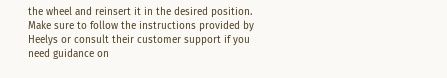the wheel and reinsert it in the desired position. Make sure to follow the instructions provided by Heelys or consult their customer support if you need guidance on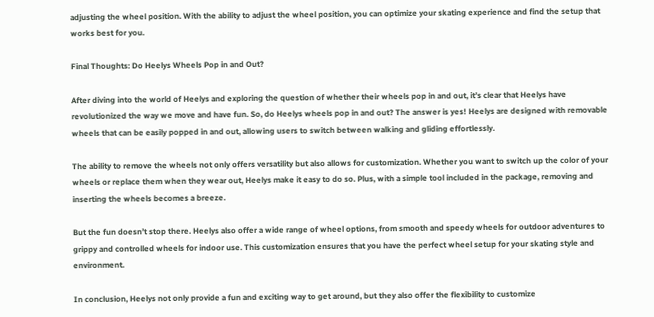adjusting the wheel position. With the ability to adjust the wheel position, you can optimize your skating experience and find the setup that works best for you.

Final Thoughts: Do Heelys Wheels Pop in and Out?

After diving into the world of Heelys and exploring the question of whether their wheels pop in and out, it’s clear that Heelys have revolutionized the way we move and have fun. So, do Heelys wheels pop in and out? The answer is yes! Heelys are designed with removable wheels that can be easily popped in and out, allowing users to switch between walking and gliding effortlessly.

The ability to remove the wheels not only offers versatility but also allows for customization. Whether you want to switch up the color of your wheels or replace them when they wear out, Heelys make it easy to do so. Plus, with a simple tool included in the package, removing and inserting the wheels becomes a breeze.

But the fun doesn’t stop there. Heelys also offer a wide range of wheel options, from smooth and speedy wheels for outdoor adventures to grippy and controlled wheels for indoor use. This customization ensures that you have the perfect wheel setup for your skating style and environment.

In conclusion, Heelys not only provide a fun and exciting way to get around, but they also offer the flexibility to customize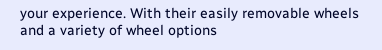your experience. With their easily removable wheels and a variety of wheel options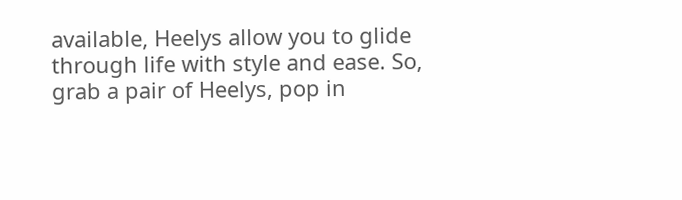available, Heelys allow you to glide through life with style and ease. So, grab a pair of Heelys, pop in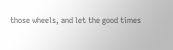those wheels, and let the good times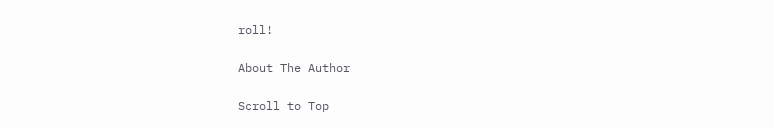roll!

About The Author

Scroll to Top